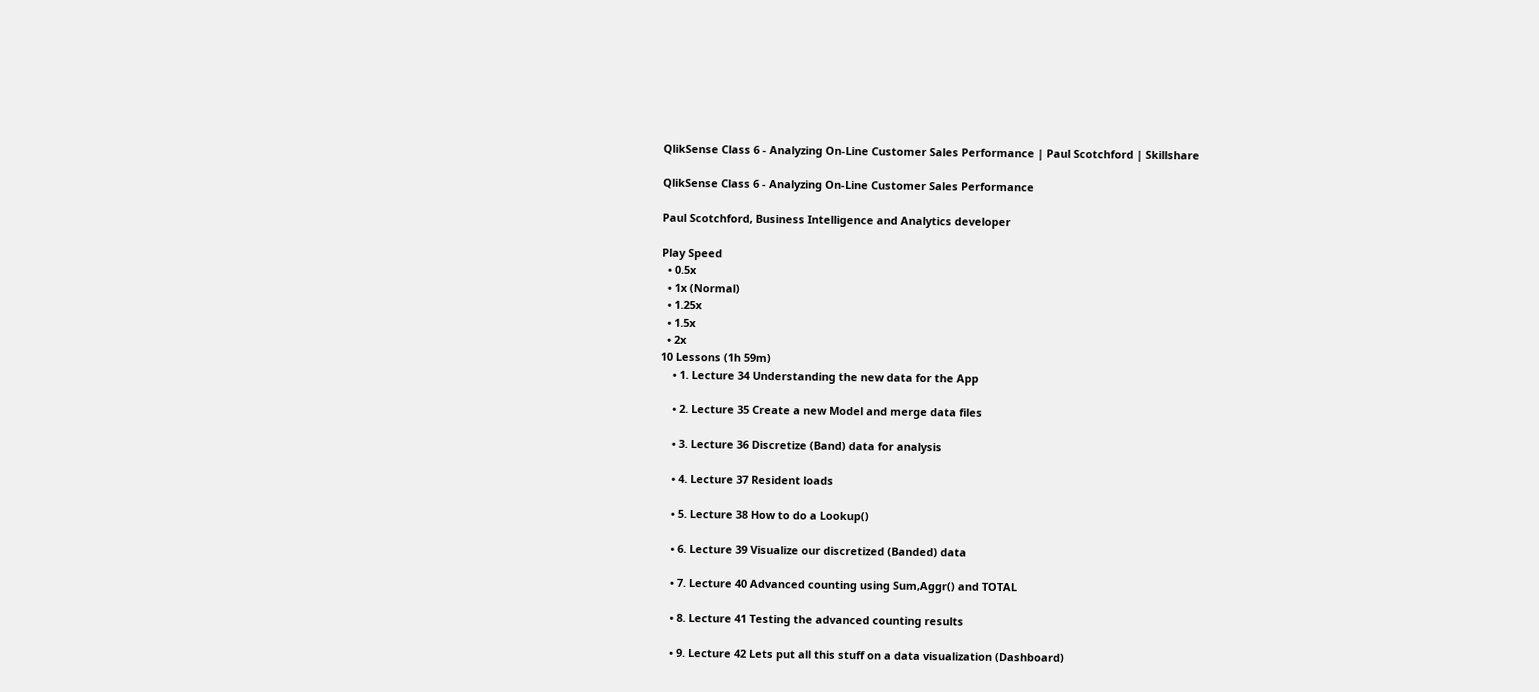QlikSense Class 6 - Analyzing On-Line Customer Sales Performance | Paul Scotchford | Skillshare

QlikSense Class 6 - Analyzing On-Line Customer Sales Performance

Paul Scotchford, Business Intelligence and Analytics developer

Play Speed
  • 0.5x
  • 1x (Normal)
  • 1.25x
  • 1.5x
  • 2x
10 Lessons (1h 59m)
    • 1. Lecture 34 Understanding the new data for the App

    • 2. Lecture 35 Create a new Model and merge data files

    • 3. Lecture 36 Discretize (Band) data for analysis

    • 4. Lecture 37 Resident loads

    • 5. Lecture 38 How to do a Lookup()

    • 6. Lecture 39 Visualize our discretized (Banded) data

    • 7. Lecture 40 Advanced counting using Sum,Aggr() and TOTAL

    • 8. Lecture 41 Testing the advanced counting results

    • 9. Lecture 42 Lets put all this stuff on a data visualization (Dashboard)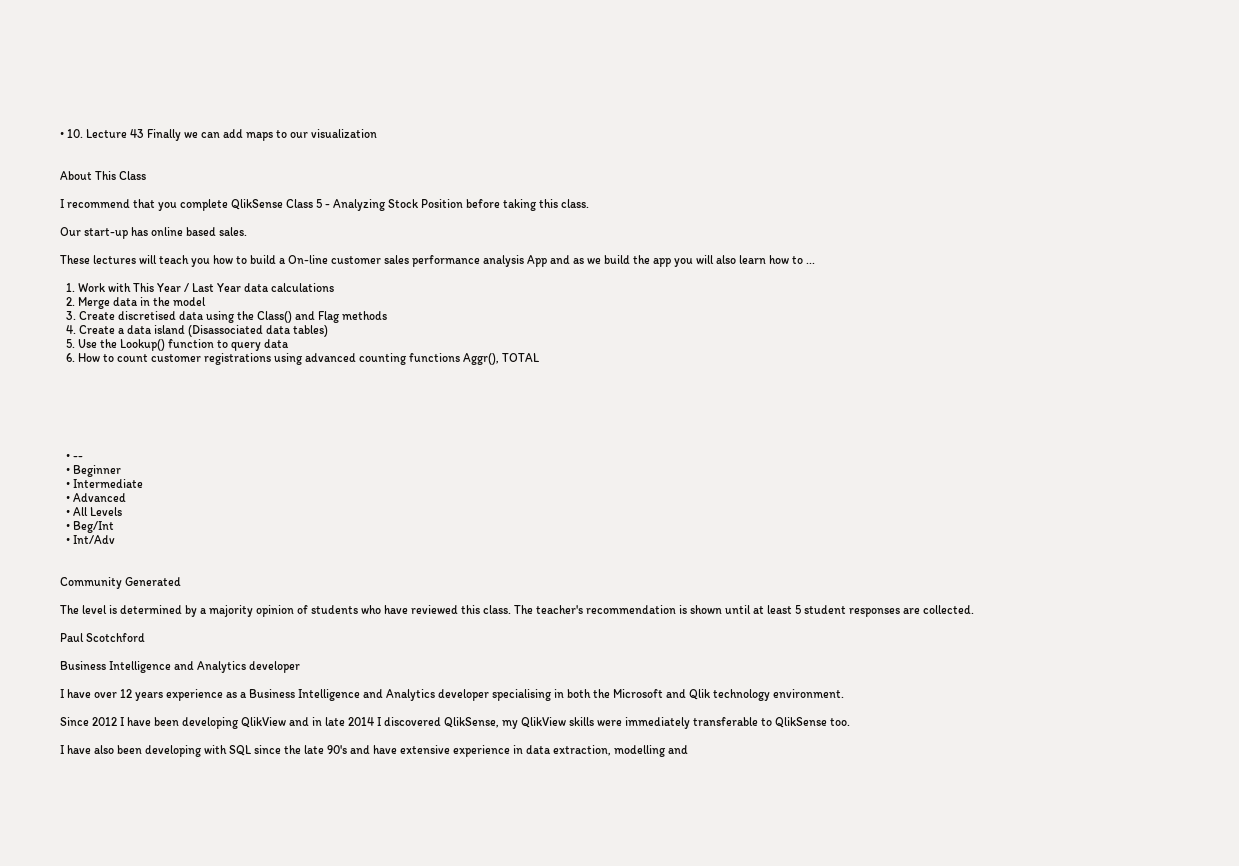• 10. Lecture 43 Finally we can add maps to our visualization


About This Class

I recommend that you complete QlikSense Class 5 - Analyzing Stock Position before taking this class.

Our start-up has online based sales.

These lectures will teach you how to build a On-line customer sales performance analysis App and as we build the app you will also learn how to ...

  1. Work with This Year / Last Year data calculations
  2. Merge data in the model
  3. Create discretised data using the Class() and Flag methods
  4. Create a data island (Disassociated data tables)
  5. Use the Lookup() function to query data
  6. How to count customer registrations using advanced counting functions Aggr(), TOTAL






  • --
  • Beginner
  • Intermediate
  • Advanced
  • All Levels
  • Beg/Int
  • Int/Adv


Community Generated

The level is determined by a majority opinion of students who have reviewed this class. The teacher's recommendation is shown until at least 5 student responses are collected.

Paul Scotchford

Business Intelligence and Analytics developer

I have over 12 years experience as a Business Intelligence and Analytics developer specialising in both the Microsoft and Qlik technology environment.

Since 2012 I have been developing QlikView and in late 2014 I discovered QlikSense, my QlikView skills were immediately transferable to QlikSense too.

I have also been developing with SQL since the late 90's and have extensive experience in data extraction, modelling and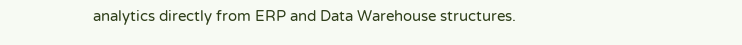analytics directly from ERP and Data Warehouse structures.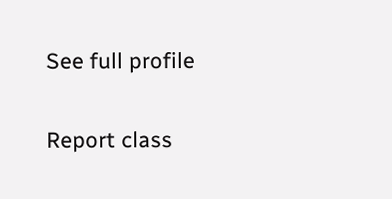See full profile

Report class